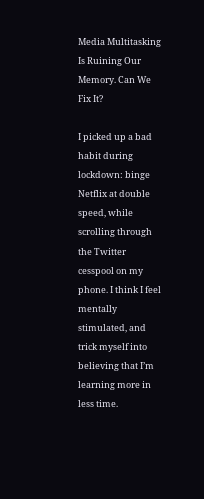Media Multitasking Is Ruining Our Memory. Can We Fix It?

I picked up a bad habit during lockdown: binge Netflix at double speed, while scrolling through the Twitter cesspool on my phone. I think I feel mentally stimulated, and trick myself into believing that I’m learning more in less time.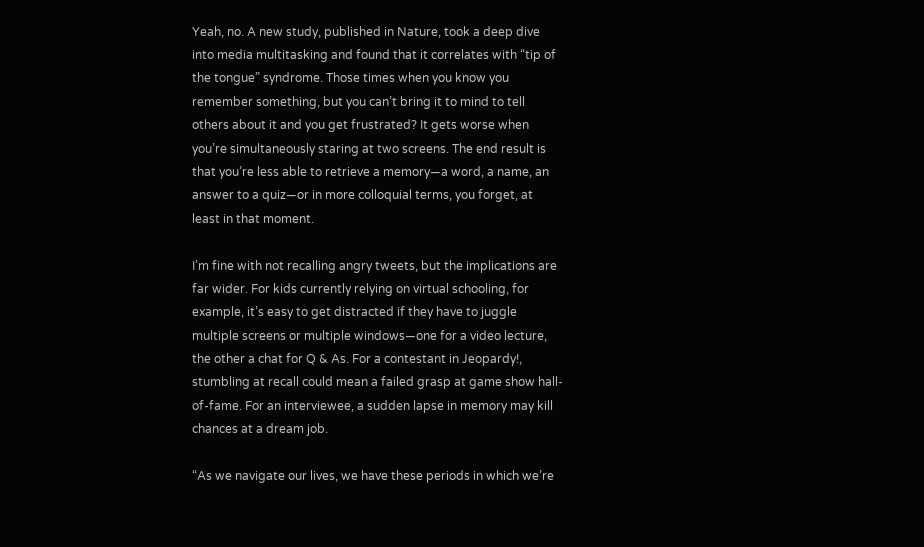Yeah, no. A new study, published in Nature, took a deep dive into media multitasking and found that it correlates with “tip of the tongue” syndrome. Those times when you know you remember something, but you can’t bring it to mind to tell others about it and you get frustrated? It gets worse when you’re simultaneously staring at two screens. The end result is that you’re less able to retrieve a memory—a word, a name, an answer to a quiz—or in more colloquial terms, you forget, at least in that moment.

I’m fine with not recalling angry tweets, but the implications are far wider. For kids currently relying on virtual schooling, for example, it’s easy to get distracted if they have to juggle multiple screens or multiple windows—one for a video lecture, the other a chat for Q & As. For a contestant in Jeopardy!, stumbling at recall could mean a failed grasp at game show hall-of-fame. For an interviewee, a sudden lapse in memory may kill chances at a dream job.

“As we navigate our lives, we have these periods in which we’re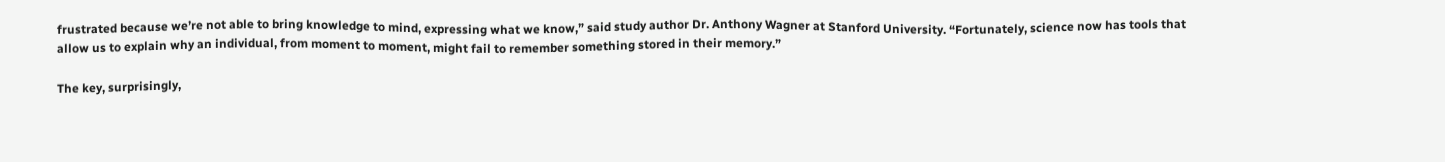frustrated because we’re not able to bring knowledge to mind, expressing what we know,” said study author Dr. Anthony Wagner at Stanford University. “Fortunately, science now has tools that allow us to explain why an individual, from moment to moment, might fail to remember something stored in their memory.”

The key, surprisingly,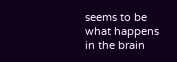seems to be what happens in the brain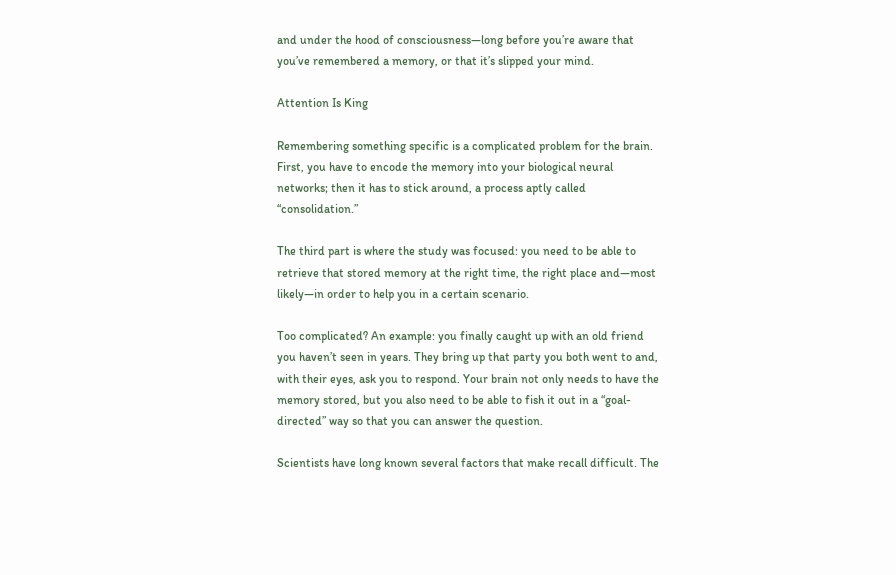and under the hood of consciousness—long before you’re aware that you’ve remembered a memory, or that it’s slipped your mind.

Attention Is King

Remembering something specific is a complicated problem for the brain. First, you have to encode the memory into your biological neural networks; then it has to stick around, a process aptly called “consolidation.”

The third part is where the study was focused: you need to be able to retrieve that stored memory at the right time, the right place and—most likely—in order to help you in a certain scenario.

Too complicated? An example: you finally caught up with an old friend you haven’t seen in years. They bring up that party you both went to and, with their eyes, ask you to respond. Your brain not only needs to have the memory stored, but you also need to be able to fish it out in a “goal-directed” way so that you can answer the question.

Scientists have long known several factors that make recall difficult. The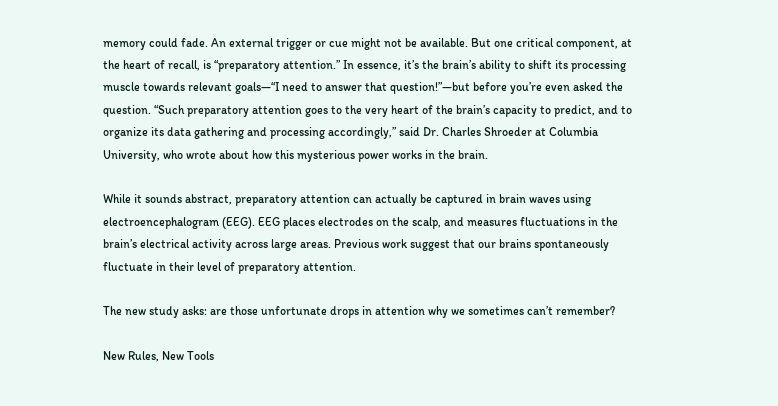memory could fade. An external trigger or cue might not be available. But one critical component, at the heart of recall, is “preparatory attention.” In essence, it’s the brain’s ability to shift its processing muscle towards relevant goals—“I need to answer that question!”—but before you’re even asked the question. “Such preparatory attention goes to the very heart of the brain’s capacity to predict, and to organize its data gathering and processing accordingly,” said Dr. Charles Shroeder at Columbia University, who wrote about how this mysterious power works in the brain.

While it sounds abstract, preparatory attention can actually be captured in brain waves using electroencephalogram (EEG). EEG places electrodes on the scalp, and measures fluctuations in the brain’s electrical activity across large areas. Previous work suggest that our brains spontaneously fluctuate in their level of preparatory attention.

The new study asks: are those unfortunate drops in attention why we sometimes can’t remember?

New Rules, New Tools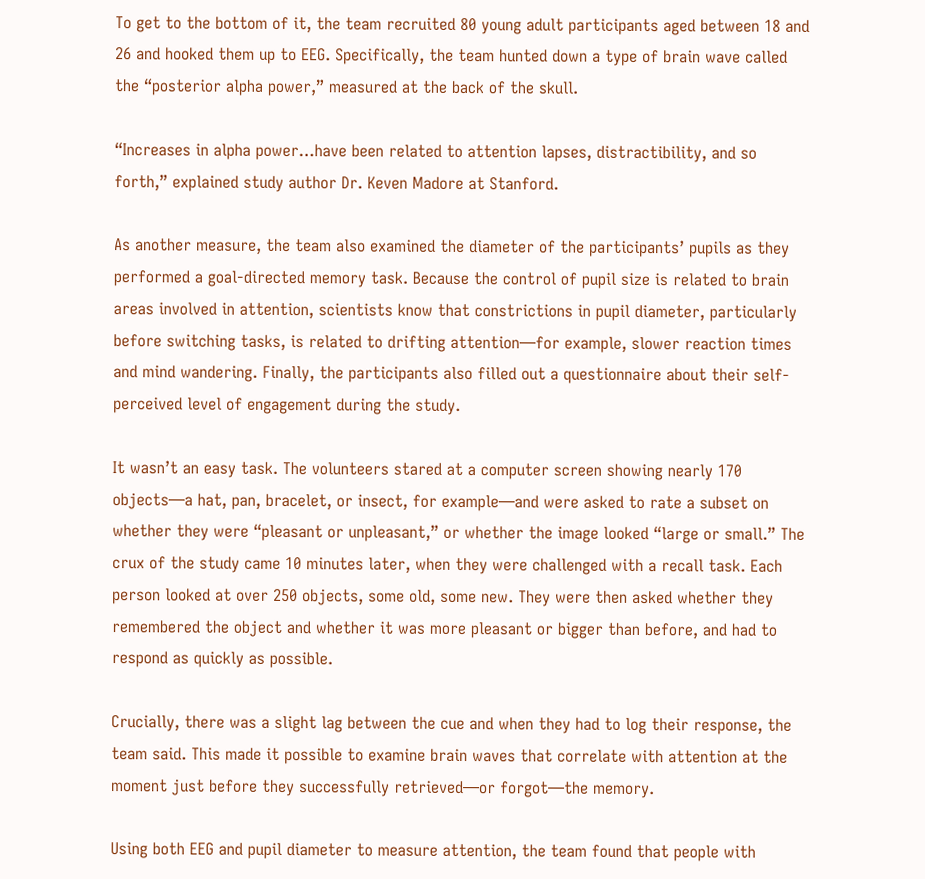To get to the bottom of it, the team recruited 80 young adult participants aged between 18 and 26 and hooked them up to EEG. Specifically, the team hunted down a type of brain wave called the “posterior alpha power,” measured at the back of the skull.

“Increases in alpha power…have been related to attention lapses, distractibility, and so forth,” explained study author Dr. Keven Madore at Stanford.

As another measure, the team also examined the diameter of the participants’ pupils as they performed a goal-directed memory task. Because the control of pupil size is related to brain areas involved in attention, scientists know that constrictions in pupil diameter, particularly before switching tasks, is related to drifting attention—for example, slower reaction times and mind wandering. Finally, the participants also filled out a questionnaire about their self-perceived level of engagement during the study.

It wasn’t an easy task. The volunteers stared at a computer screen showing nearly 170 objects—a hat, pan, bracelet, or insect, for example—and were asked to rate a subset on whether they were “pleasant or unpleasant,” or whether the image looked “large or small.” The crux of the study came 10 minutes later, when they were challenged with a recall task. Each person looked at over 250 objects, some old, some new. They were then asked whether they remembered the object and whether it was more pleasant or bigger than before, and had to respond as quickly as possible.

Crucially, there was a slight lag between the cue and when they had to log their response, the team said. This made it possible to examine brain waves that correlate with attention at the moment just before they successfully retrieved—or forgot—the memory.

Using both EEG and pupil diameter to measure attention, the team found that people with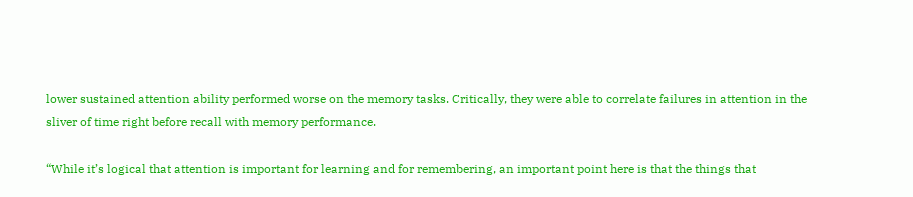lower sustained attention ability performed worse on the memory tasks. Critically, they were able to correlate failures in attention in the sliver of time right before recall with memory performance.

“While it’s logical that attention is important for learning and for remembering, an important point here is that the things that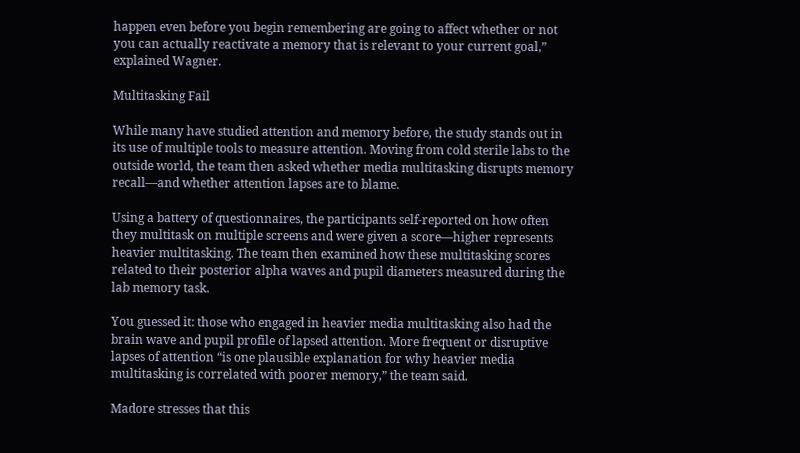happen even before you begin remembering are going to affect whether or not you can actually reactivate a memory that is relevant to your current goal,” explained Wagner.

Multitasking Fail

While many have studied attention and memory before, the study stands out in its use of multiple tools to measure attention. Moving from cold sterile labs to the outside world, the team then asked whether media multitasking disrupts memory recall—and whether attention lapses are to blame.

Using a battery of questionnaires, the participants self-reported on how often they multitask on multiple screens and were given a score—higher represents heavier multitasking. The team then examined how these multitasking scores related to their posterior alpha waves and pupil diameters measured during the lab memory task.

You guessed it: those who engaged in heavier media multitasking also had the brain wave and pupil profile of lapsed attention. More frequent or disruptive lapses of attention “is one plausible explanation for why heavier media multitasking is correlated with poorer memory,” the team said.

Madore stresses that this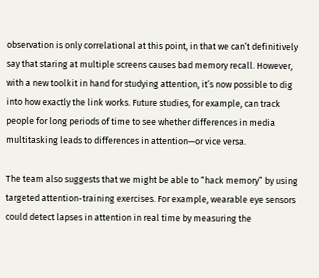observation is only correlational at this point, in that we can’t definitively say that staring at multiple screens causes bad memory recall. However, with a new toolkit in hand for studying attention, it’s now possible to dig into how exactly the link works. Future studies, for example, can track people for long periods of time to see whether differences in media multitasking leads to differences in attention—or vice versa.

The team also suggests that we might be able to “hack memory” by using targeted attention-training exercises. For example, wearable eye sensors could detect lapses in attention in real time by measuring the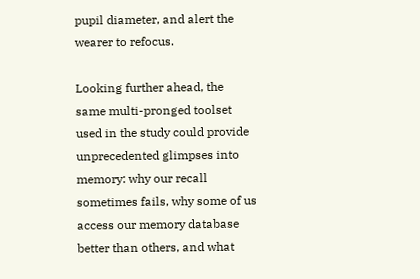pupil diameter, and alert the wearer to refocus.

Looking further ahead, the same multi-pronged toolset used in the study could provide unprecedented glimpses into memory: why our recall sometimes fails, why some of us access our memory database better than others, and what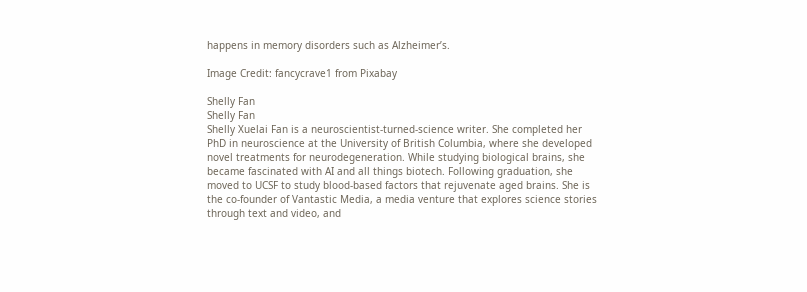happens in memory disorders such as Alzheimer’s.

Image Credit: fancycrave1 from Pixabay

Shelly Fan
Shelly Fan
Shelly Xuelai Fan is a neuroscientist-turned-science writer. She completed her PhD in neuroscience at the University of British Columbia, where she developed novel treatments for neurodegeneration. While studying biological brains, she became fascinated with AI and all things biotech. Following graduation, she moved to UCSF to study blood-based factors that rejuvenate aged brains. She is the co-founder of Vantastic Media, a media venture that explores science stories through text and video, and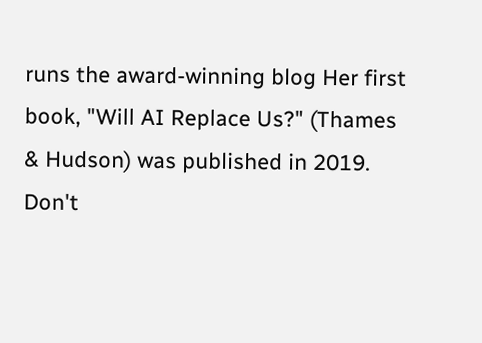runs the award-winning blog Her first book, "Will AI Replace Us?" (Thames & Hudson) was published in 2019.
Don't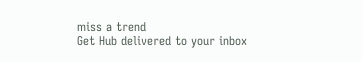miss a trend
Get Hub delivered to your inbox